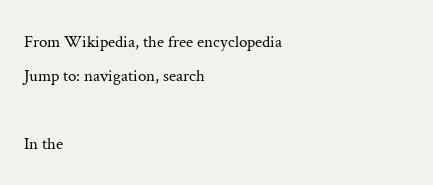From Wikipedia, the free encyclopedia
Jump to: navigation, search

In the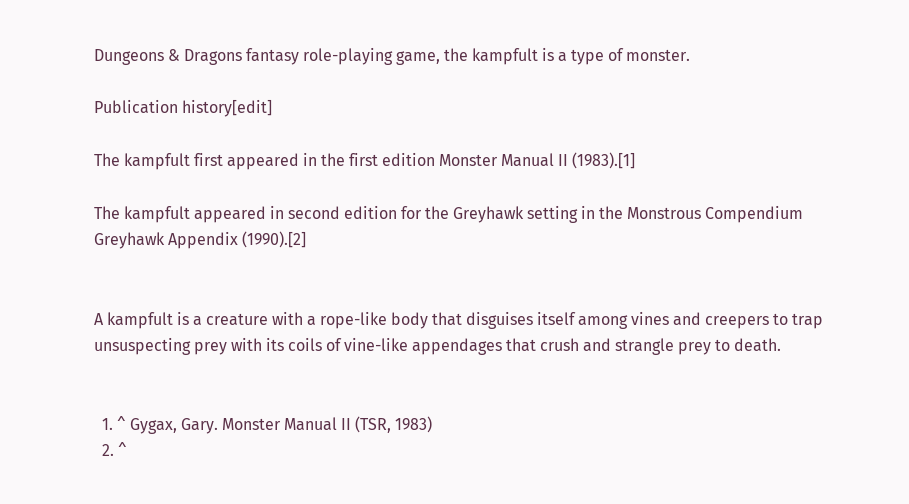Dungeons & Dragons fantasy role-playing game, the kampfult is a type of monster.

Publication history[edit]

The kampfult first appeared in the first edition Monster Manual II (1983).[1]

The kampfult appeared in second edition for the Greyhawk setting in the Monstrous Compendium Greyhawk Appendix (1990).[2]


A kampfult is a creature with a rope-like body that disguises itself among vines and creepers to trap unsuspecting prey with its coils of vine-like appendages that crush and strangle prey to death.


  1. ^ Gygax, Gary. Monster Manual II (TSR, 1983)
  2. ^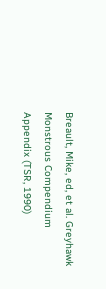Breault, Mike, ed, et al. Greyhawk Monstrous Compendium Appendix (TSR, 1990)